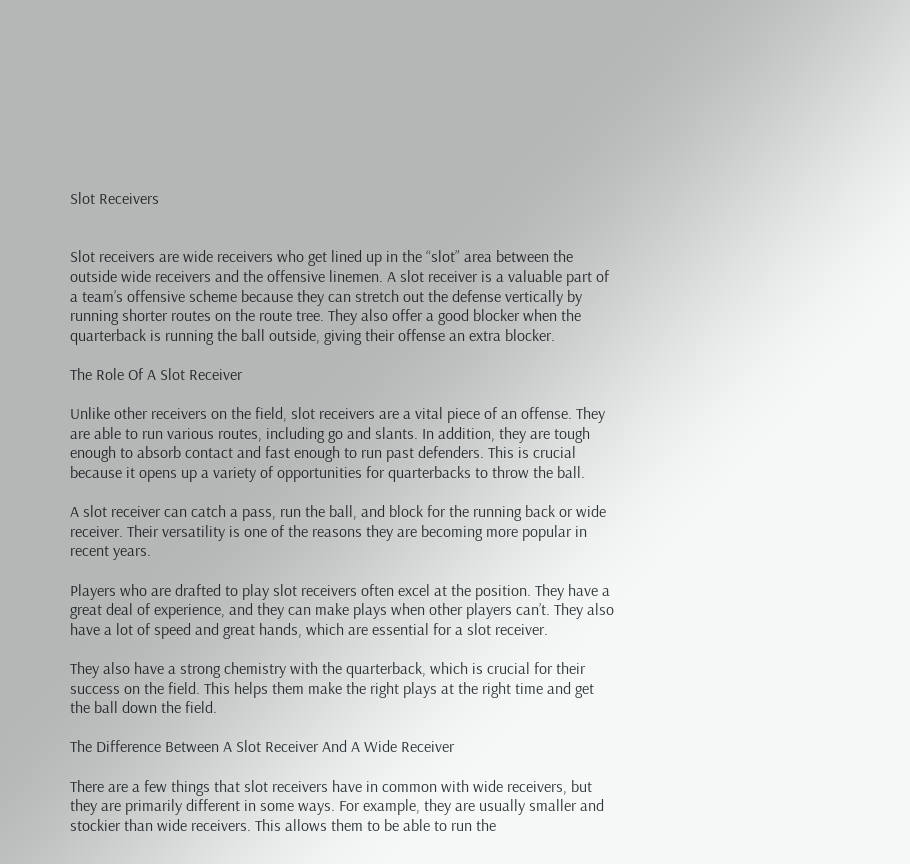Slot Receivers


Slot receivers are wide receivers who get lined up in the “slot” area between the outside wide receivers and the offensive linemen. A slot receiver is a valuable part of a team’s offensive scheme because they can stretch out the defense vertically by running shorter routes on the route tree. They also offer a good blocker when the quarterback is running the ball outside, giving their offense an extra blocker.

The Role Of A Slot Receiver

Unlike other receivers on the field, slot receivers are a vital piece of an offense. They are able to run various routes, including go and slants. In addition, they are tough enough to absorb contact and fast enough to run past defenders. This is crucial because it opens up a variety of opportunities for quarterbacks to throw the ball.

A slot receiver can catch a pass, run the ball, and block for the running back or wide receiver. Their versatility is one of the reasons they are becoming more popular in recent years.

Players who are drafted to play slot receivers often excel at the position. They have a great deal of experience, and they can make plays when other players can’t. They also have a lot of speed and great hands, which are essential for a slot receiver.

They also have a strong chemistry with the quarterback, which is crucial for their success on the field. This helps them make the right plays at the right time and get the ball down the field.

The Difference Between A Slot Receiver And A Wide Receiver

There are a few things that slot receivers have in common with wide receivers, but they are primarily different in some ways. For example, they are usually smaller and stockier than wide receivers. This allows them to be able to run the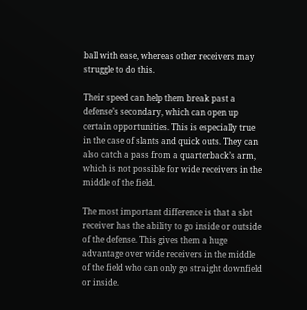ball with ease, whereas other receivers may struggle to do this.

Their speed can help them break past a defense’s secondary, which can open up certain opportunities. This is especially true in the case of slants and quick outs. They can also catch a pass from a quarterback’s arm, which is not possible for wide receivers in the middle of the field.

The most important difference is that a slot receiver has the ability to go inside or outside of the defense. This gives them a huge advantage over wide receivers in the middle of the field who can only go straight downfield or inside.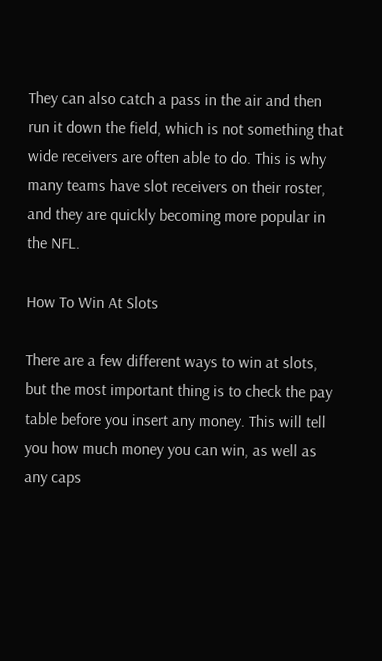They can also catch a pass in the air and then run it down the field, which is not something that wide receivers are often able to do. This is why many teams have slot receivers on their roster, and they are quickly becoming more popular in the NFL.

How To Win At Slots

There are a few different ways to win at slots, but the most important thing is to check the pay table before you insert any money. This will tell you how much money you can win, as well as any caps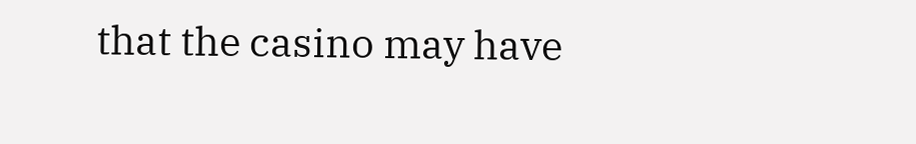that the casino may have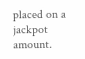placed on a jackpot amount.